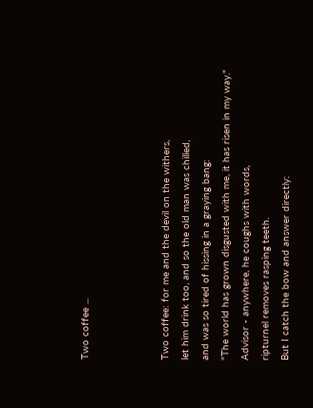Two coffee ...



Two coffee: for me and the devil on the withers,
let him drink too, and so the old man was chilled,
and was so tired of hissing in a graying bang:
"The world has grown disgusted with me, it has risen in my way."
Advisor - anywhere, he coughs with words,
ripturnel removes rasping teeth.
But I catch the bow and answer directly: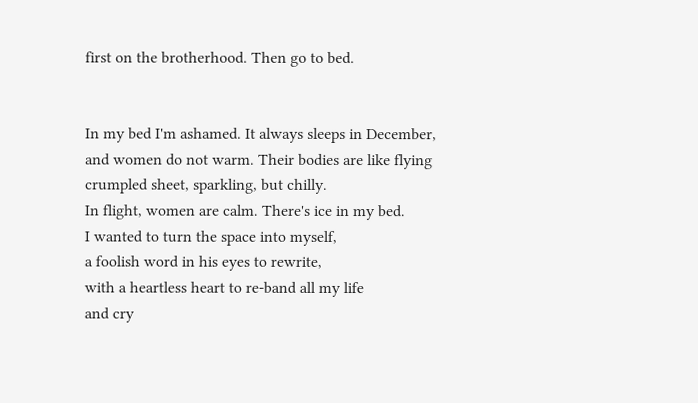first on the brotherhood. Then go to bed.


In my bed I'm ashamed. It always sleeps in December,
and women do not warm. Their bodies are like flying
crumpled sheet, sparkling, but chilly.
In flight, women are calm. There's ice in my bed.
I wanted to turn the space into myself,
a foolish word in his eyes to rewrite,
with a heartless heart to re-band all my life
and cry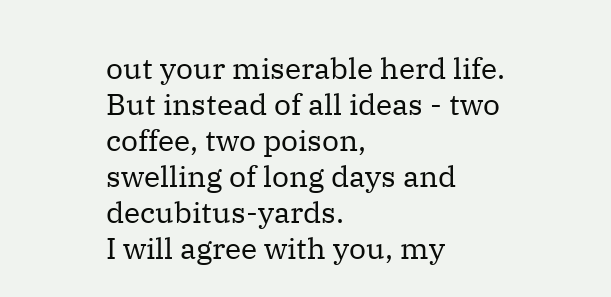out your miserable herd life.
But instead of all ideas - two coffee, two poison,
swelling of long days and decubitus-yards.
I will agree with you, my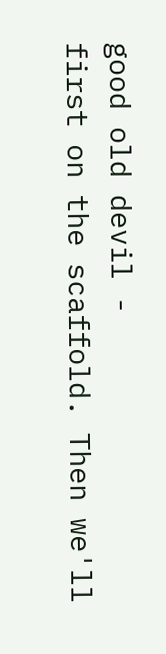good old devil -
first on the scaffold. Then we'll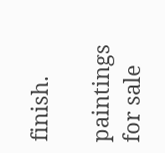finish.

paintings for sale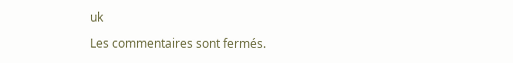uk

Les commentaires sont fermés.